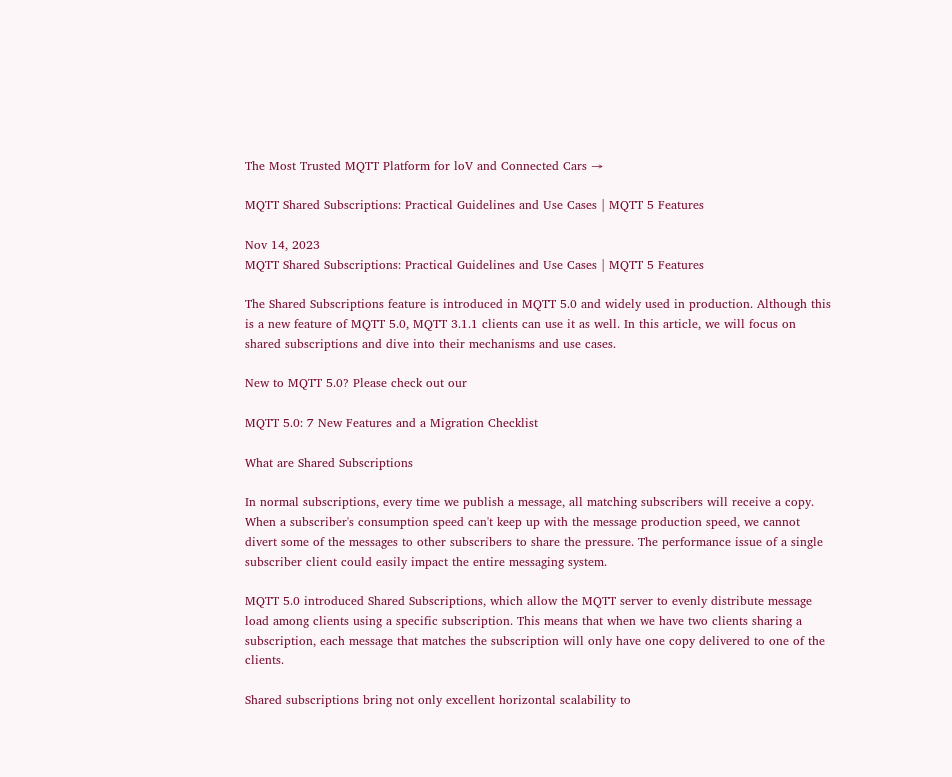The Most Trusted MQTT Platform for loV and Connected Cars →

MQTT Shared Subscriptions: Practical Guidelines and Use Cases | MQTT 5 Features

Nov 14, 2023
MQTT Shared Subscriptions: Practical Guidelines and Use Cases | MQTT 5 Features

The Shared Subscriptions feature is introduced in MQTT 5.0 and widely used in production. Although this is a new feature of MQTT 5.0, MQTT 3.1.1 clients can use it as well. In this article, we will focus on shared subscriptions and dive into their mechanisms and use cases.

New to MQTT 5.0? Please check out our

MQTT 5.0: 7 New Features and a Migration Checklist

What are Shared Subscriptions

In normal subscriptions, every time we publish a message, all matching subscribers will receive a copy. When a subscriber's consumption speed can't keep up with the message production speed, we cannot divert some of the messages to other subscribers to share the pressure. The performance issue of a single subscriber client could easily impact the entire messaging system.

MQTT 5.0 introduced Shared Subscriptions, which allow the MQTT server to evenly distribute message load among clients using a specific subscription. This means that when we have two clients sharing a subscription, each message that matches the subscription will only have one copy delivered to one of the clients.

Shared subscriptions bring not only excellent horizontal scalability to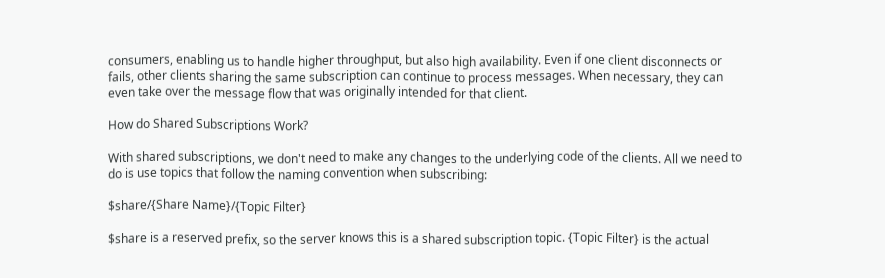consumers, enabling us to handle higher throughput, but also high availability. Even if one client disconnects or fails, other clients sharing the same subscription can continue to process messages. When necessary, they can even take over the message flow that was originally intended for that client.

How do Shared Subscriptions Work?

With shared subscriptions, we don't need to make any changes to the underlying code of the clients. All we need to do is use topics that follow the naming convention when subscribing:

$share/{Share Name}/{Topic Filter}

$share is a reserved prefix, so the server knows this is a shared subscription topic. {Topic Filter} is the actual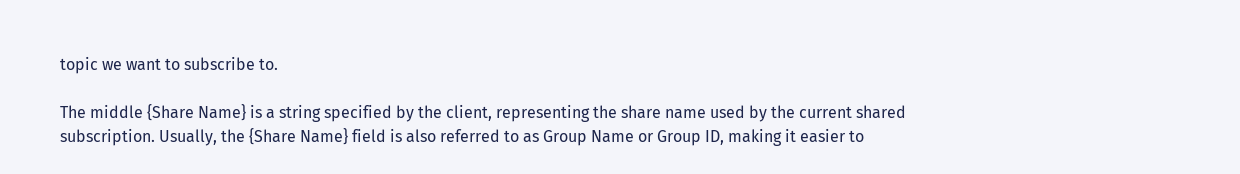topic we want to subscribe to.

The middle {Share Name} is a string specified by the client, representing the share name used by the current shared subscription. Usually, the {Share Name} field is also referred to as Group Name or Group ID, making it easier to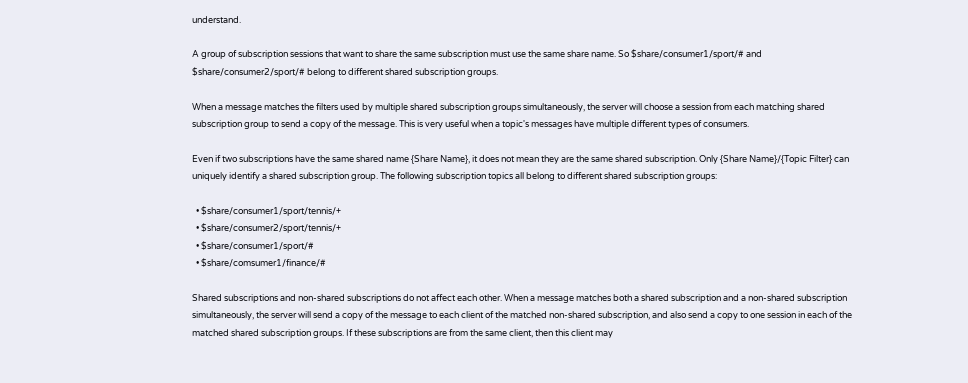understand.

A group of subscription sessions that want to share the same subscription must use the same share name. So $share/consumer1/sport/# and $share/consumer2/sport/# belong to different shared subscription groups.

When a message matches the filters used by multiple shared subscription groups simultaneously, the server will choose a session from each matching shared subscription group to send a copy of the message. This is very useful when a topic's messages have multiple different types of consumers.

Even if two subscriptions have the same shared name {Share Name}, it does not mean they are the same shared subscription. Only {Share Name}/{Topic Filter} can uniquely identify a shared subscription group. The following subscription topics all belong to different shared subscription groups:

  • $share/consumer1/sport/tennis/+
  • $share/consumer2/sport/tennis/+
  • $share/consumer1/sport/#
  • $share/comsumer1/finance/#

Shared subscriptions and non-shared subscriptions do not affect each other. When a message matches both a shared subscription and a non-shared subscription simultaneously, the server will send a copy of the message to each client of the matched non-shared subscription, and also send a copy to one session in each of the matched shared subscription groups. If these subscriptions are from the same client, then this client may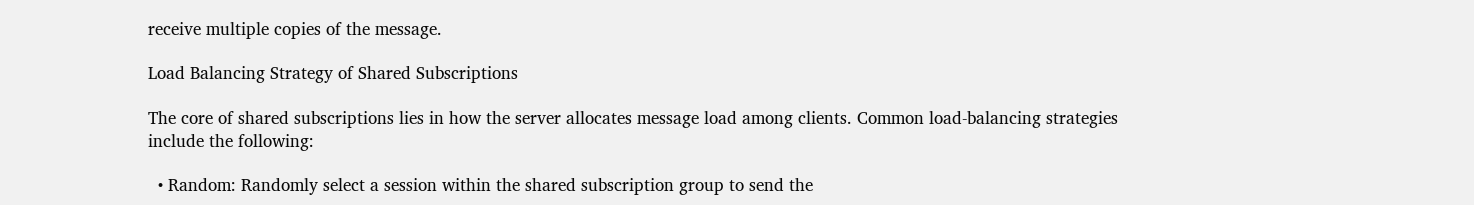receive multiple copies of the message.

Load Balancing Strategy of Shared Subscriptions

The core of shared subscriptions lies in how the server allocates message load among clients. Common load-balancing strategies include the following:

  • Random: Randomly select a session within the shared subscription group to send the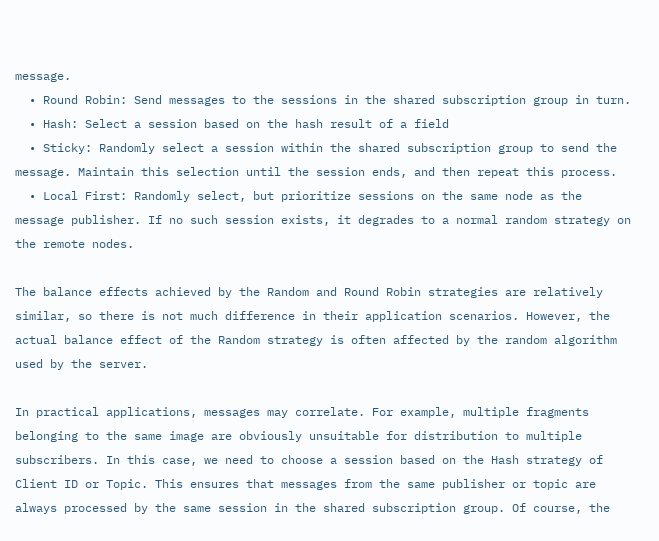message.
  • Round Robin: Send messages to the sessions in the shared subscription group in turn.
  • Hash: Select a session based on the hash result of a field
  • Sticky: Randomly select a session within the shared subscription group to send the message. Maintain this selection until the session ends, and then repeat this process.
  • Local First: Randomly select, but prioritize sessions on the same node as the message publisher. If no such session exists, it degrades to a normal random strategy on the remote nodes.

The balance effects achieved by the Random and Round Robin strategies are relatively similar, so there is not much difference in their application scenarios. However, the actual balance effect of the Random strategy is often affected by the random algorithm used by the server.

In practical applications, messages may correlate. For example, multiple fragments belonging to the same image are obviously unsuitable for distribution to multiple subscribers. In this case, we need to choose a session based on the Hash strategy of Client ID or Topic. This ensures that messages from the same publisher or topic are always processed by the same session in the shared subscription group. Of course, the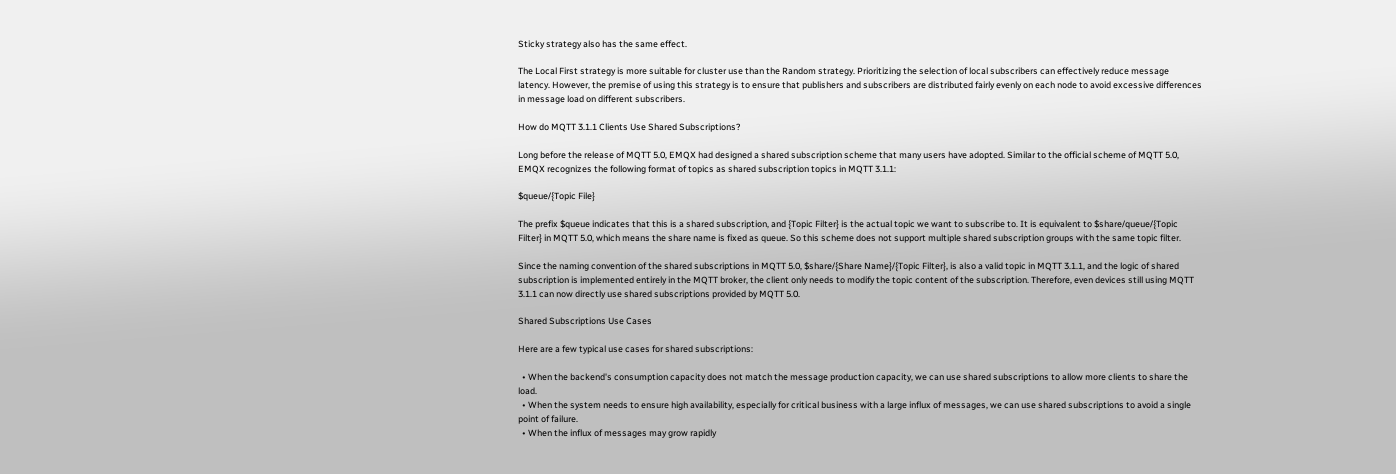Sticky strategy also has the same effect.

The Local First strategy is more suitable for cluster use than the Random strategy. Prioritizing the selection of local subscribers can effectively reduce message latency. However, the premise of using this strategy is to ensure that publishers and subscribers are distributed fairly evenly on each node to avoid excessive differences in message load on different subscribers.

How do MQTT 3.1.1 Clients Use Shared Subscriptions?

Long before the release of MQTT 5.0, EMQX had designed a shared subscription scheme that many users have adopted. Similar to the official scheme of MQTT 5.0, EMQX recognizes the following format of topics as shared subscription topics in MQTT 3.1.1:

$queue/{Topic File}

The prefix $queue indicates that this is a shared subscription, and {Topic Filter} is the actual topic we want to subscribe to. It is equivalent to $share/queue/{Topic Filter} in MQTT 5.0, which means the share name is fixed as queue. So this scheme does not support multiple shared subscription groups with the same topic filter.

Since the naming convention of the shared subscriptions in MQTT 5.0, $share/{Share Name}/{Topic Filter}, is also a valid topic in MQTT 3.1.1, and the logic of shared subscription is implemented entirely in the MQTT broker, the client only needs to modify the topic content of the subscription. Therefore, even devices still using MQTT 3.1.1 can now directly use shared subscriptions provided by MQTT 5.0.

Shared Subscriptions Use Cases

Here are a few typical use cases for shared subscriptions:

  • When the backend's consumption capacity does not match the message production capacity, we can use shared subscriptions to allow more clients to share the load.
  • When the system needs to ensure high availability, especially for critical business with a large influx of messages, we can use shared subscriptions to avoid a single point of failure.
  • When the influx of messages may grow rapidly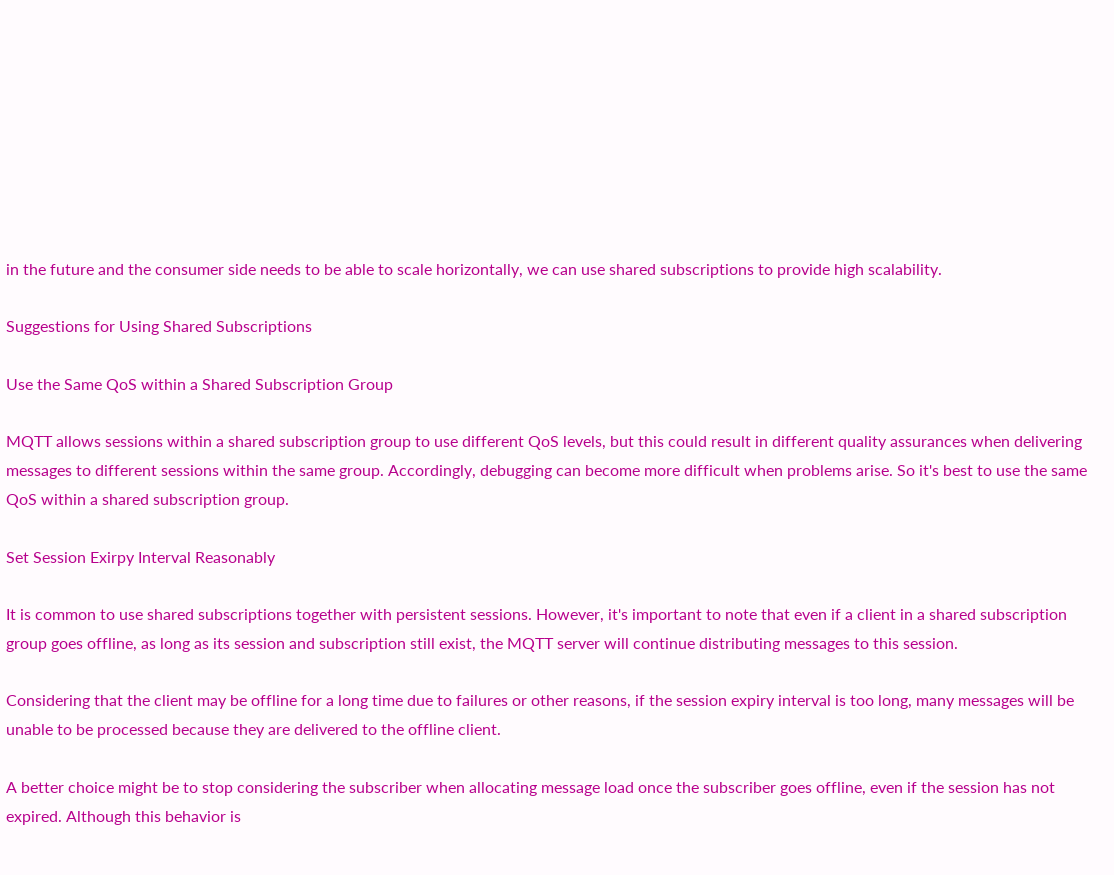in the future and the consumer side needs to be able to scale horizontally, we can use shared subscriptions to provide high scalability.

Suggestions for Using Shared Subscriptions

Use the Same QoS within a Shared Subscription Group

MQTT allows sessions within a shared subscription group to use different QoS levels, but this could result in different quality assurances when delivering messages to different sessions within the same group. Accordingly, debugging can become more difficult when problems arise. So it's best to use the same QoS within a shared subscription group.

Set Session Exirpy Interval Reasonably

It is common to use shared subscriptions together with persistent sessions. However, it's important to note that even if a client in a shared subscription group goes offline, as long as its session and subscription still exist, the MQTT server will continue distributing messages to this session.

Considering that the client may be offline for a long time due to failures or other reasons, if the session expiry interval is too long, many messages will be unable to be processed because they are delivered to the offline client.

A better choice might be to stop considering the subscriber when allocating message load once the subscriber goes offline, even if the session has not expired. Although this behavior is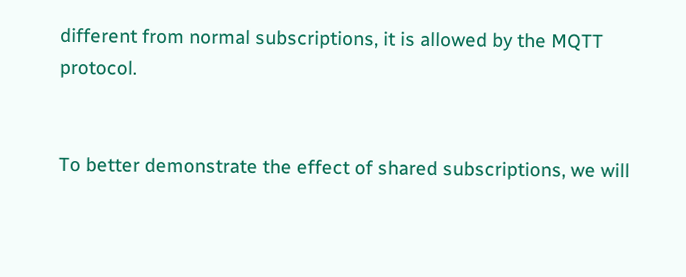different from normal subscriptions, it is allowed by the MQTT protocol.


To better demonstrate the effect of shared subscriptions, we will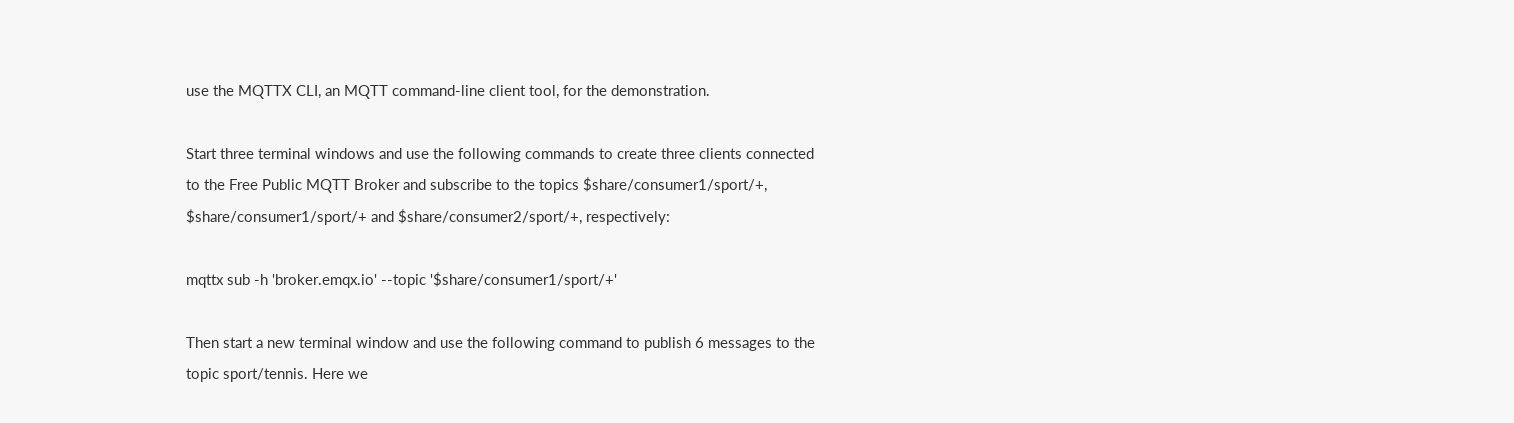use the MQTTX CLI, an MQTT command-line client tool, for the demonstration.

Start three terminal windows and use the following commands to create three clients connected to the Free Public MQTT Broker and subscribe to the topics $share/consumer1/sport/+, $share/consumer1/sport/+ and $share/consumer2/sport/+, respectively:

mqttx sub -h 'broker.emqx.io' --topic '$share/consumer1/sport/+'

Then start a new terminal window and use the following command to publish 6 messages to the topic sport/tennis. Here we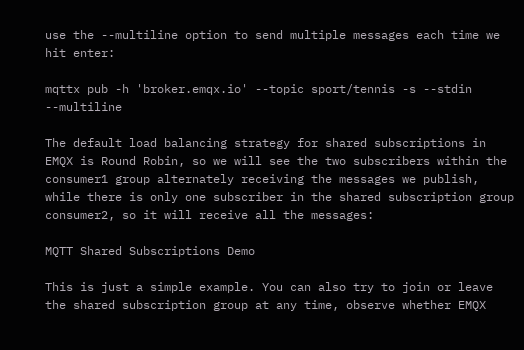use the --multiline option to send multiple messages each time we hit enter:

mqttx pub -h 'broker.emqx.io' --topic sport/tennis -s --stdin --multiline

The default load balancing strategy for shared subscriptions in EMQX is Round Robin, so we will see the two subscribers within the consumer1 group alternately receiving the messages we publish, while there is only one subscriber in the shared subscription group consumer2, so it will receive all the messages:

MQTT Shared Subscriptions Demo

This is just a simple example. You can also try to join or leave the shared subscription group at any time, observe whether EMQX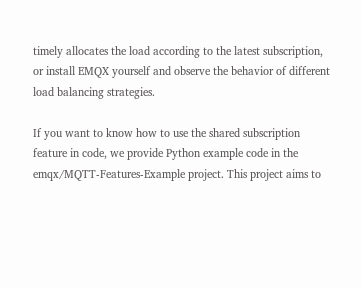timely allocates the load according to the latest subscription, or install EMQX yourself and observe the behavior of different load balancing strategies.

If you want to know how to use the shared subscription feature in code, we provide Python example code in the emqx/MQTT-Features-Example project. This project aims to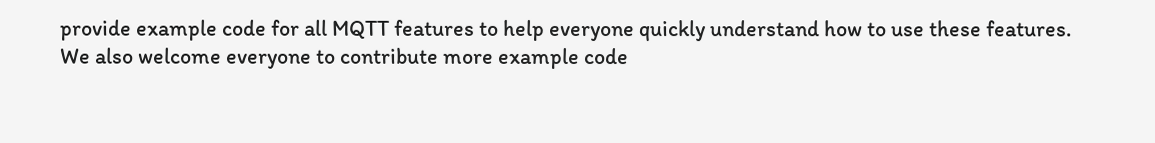provide example code for all MQTT features to help everyone quickly understand how to use these features. We also welcome everyone to contribute more example code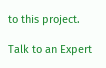to this project.

Talk to an Expert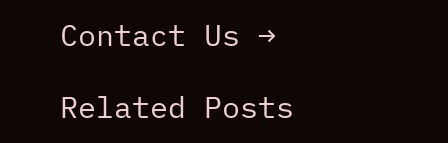Contact Us →

Related Posts